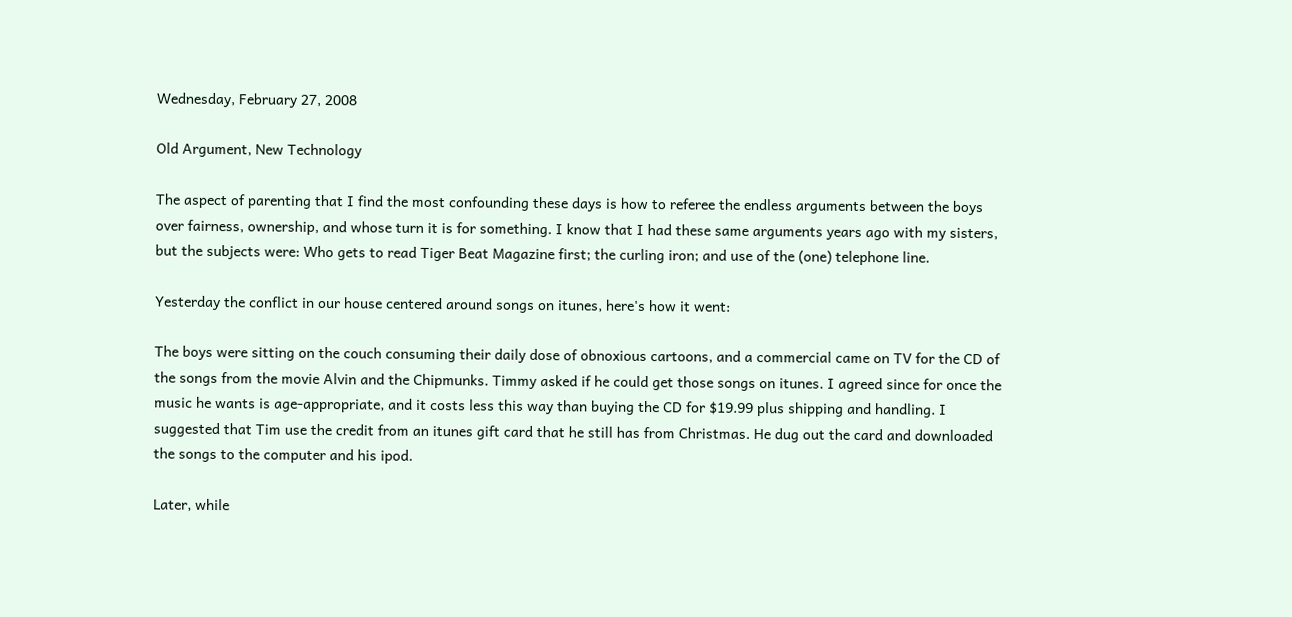Wednesday, February 27, 2008

Old Argument, New Technology

The aspect of parenting that I find the most confounding these days is how to referee the endless arguments between the boys over fairness, ownership, and whose turn it is for something. I know that I had these same arguments years ago with my sisters, but the subjects were: Who gets to read Tiger Beat Magazine first; the curling iron; and use of the (one) telephone line.

Yesterday the conflict in our house centered around songs on itunes, here's how it went:

The boys were sitting on the couch consuming their daily dose of obnoxious cartoons, and a commercial came on TV for the CD of the songs from the movie Alvin and the Chipmunks. Timmy asked if he could get those songs on itunes. I agreed since for once the music he wants is age-appropriate, and it costs less this way than buying the CD for $19.99 plus shipping and handling. I suggested that Tim use the credit from an itunes gift card that he still has from Christmas. He dug out the card and downloaded the songs to the computer and his ipod.

Later, while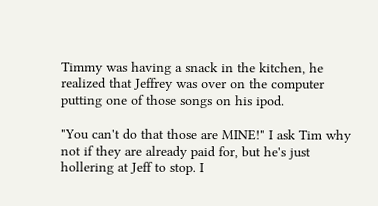Timmy was having a snack in the kitchen, he realized that Jeffrey was over on the computer putting one of those songs on his ipod.

"You can't do that those are MINE!" I ask Tim why not if they are already paid for, but he's just hollering at Jeff to stop. I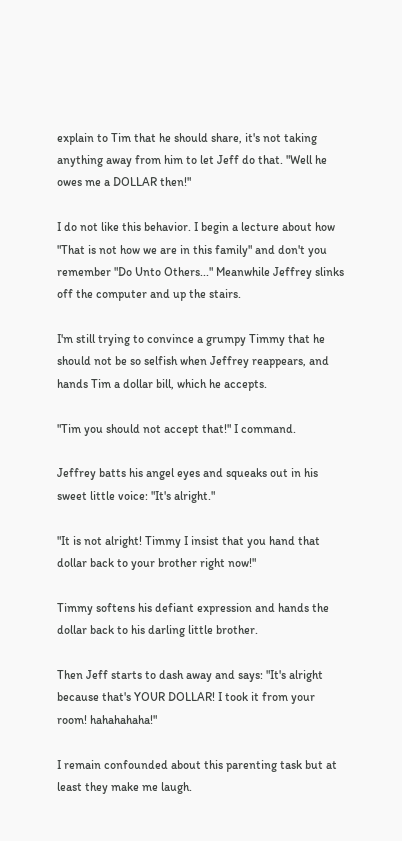explain to Tim that he should share, it's not taking anything away from him to let Jeff do that. "Well he owes me a DOLLAR then!"

I do not like this behavior. I begin a lecture about how "That is not how we are in this family" and don't you remember "Do Unto Others..." Meanwhile Jeffrey slinks off the computer and up the stairs.

I'm still trying to convince a grumpy Timmy that he should not be so selfish when Jeffrey reappears, and hands Tim a dollar bill, which he accepts.

"Tim you should not accept that!" I command.

Jeffrey batts his angel eyes and squeaks out in his sweet little voice: "It's alright."

"It is not alright! Timmy I insist that you hand that dollar back to your brother right now!"

Timmy softens his defiant expression and hands the dollar back to his darling little brother.

Then Jeff starts to dash away and says: "It's alright because that's YOUR DOLLAR! I took it from your room! hahahahaha!"

I remain confounded about this parenting task but at least they make me laugh.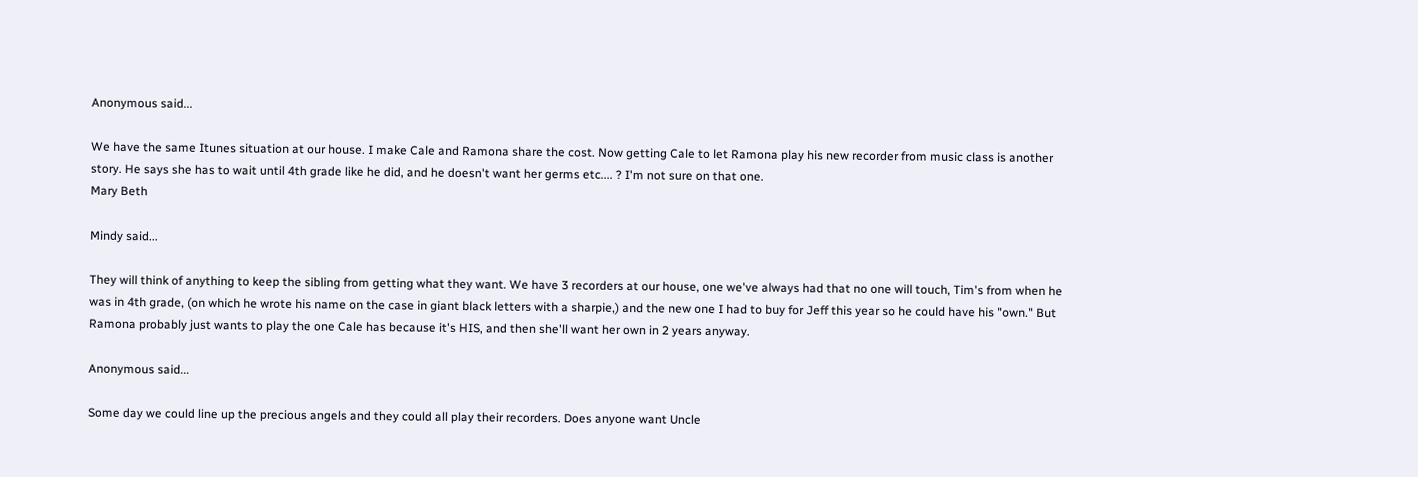Anonymous said...

We have the same Itunes situation at our house. I make Cale and Ramona share the cost. Now getting Cale to let Ramona play his new recorder from music class is another story. He says she has to wait until 4th grade like he did, and he doesn't want her germs etc.... ? I'm not sure on that one.
Mary Beth

Mindy said...

They will think of anything to keep the sibling from getting what they want. We have 3 recorders at our house, one we've always had that no one will touch, Tim's from when he was in 4th grade, (on which he wrote his name on the case in giant black letters with a sharpie,) and the new one I had to buy for Jeff this year so he could have his "own." But Ramona probably just wants to play the one Cale has because it's HIS, and then she'll want her own in 2 years anyway.

Anonymous said...

Some day we could line up the precious angels and they could all play their recorders. Does anyone want Uncle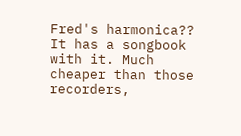Fred's harmonica?? It has a songbook with it. Much cheaper than those recorders,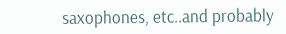saxophones, etc..and probably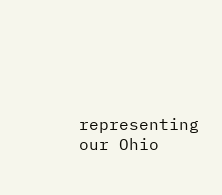representing our Ohio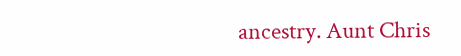ancestry. Aunt Chris